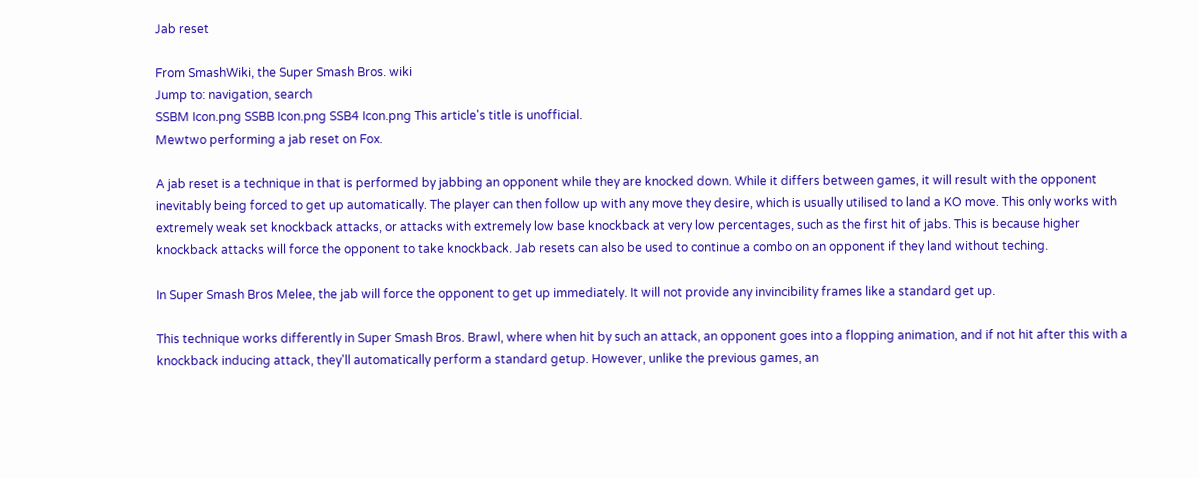Jab reset

From SmashWiki, the Super Smash Bros. wiki
Jump to: navigation, search
SSBM Icon.png SSBB Icon.png SSB4 Icon.png This article's title is unofficial.
Mewtwo performing a jab reset on Fox.

A jab reset is a technique in that is performed by jabbing an opponent while they are knocked down. While it differs between games, it will result with the opponent inevitably being forced to get up automatically. The player can then follow up with any move they desire, which is usually utilised to land a KO move. This only works with extremely weak set knockback attacks, or attacks with extremely low base knockback at very low percentages, such as the first hit of jabs. This is because higher knockback attacks will force the opponent to take knockback. Jab resets can also be used to continue a combo on an opponent if they land without teching.

In Super Smash Bros Melee, the jab will force the opponent to get up immediately. It will not provide any invincibility frames like a standard get up.

This technique works differently in Super Smash Bros. Brawl, where when hit by such an attack, an opponent goes into a flopping animation, and if not hit after this with a knockback inducing attack, they'll automatically perform a standard getup. However, unlike the previous games, an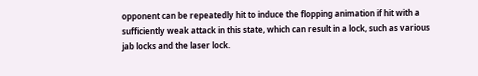opponent can be repeatedly hit to induce the flopping animation if hit with a sufficiently weak attack in this state, which can result in a lock, such as various jab locks and the laser lock.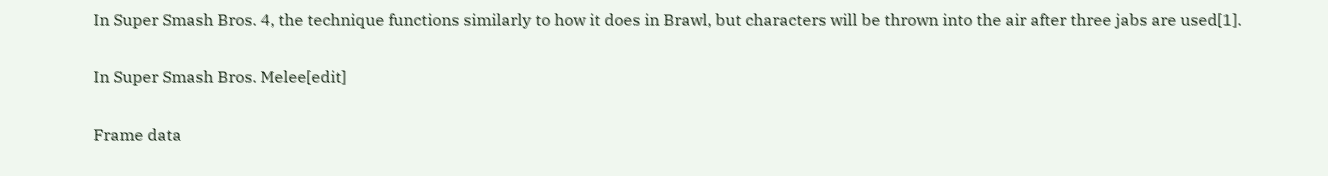In Super Smash Bros. 4, the technique functions similarly to how it does in Brawl, but characters will be thrown into the air after three jabs are used[1].

In Super Smash Bros. Melee[edit]

Frame data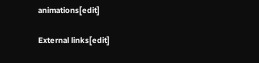animations[edit]

External links[edit]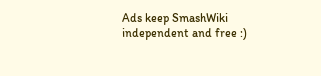Ads keep SmashWiki independent and free :)